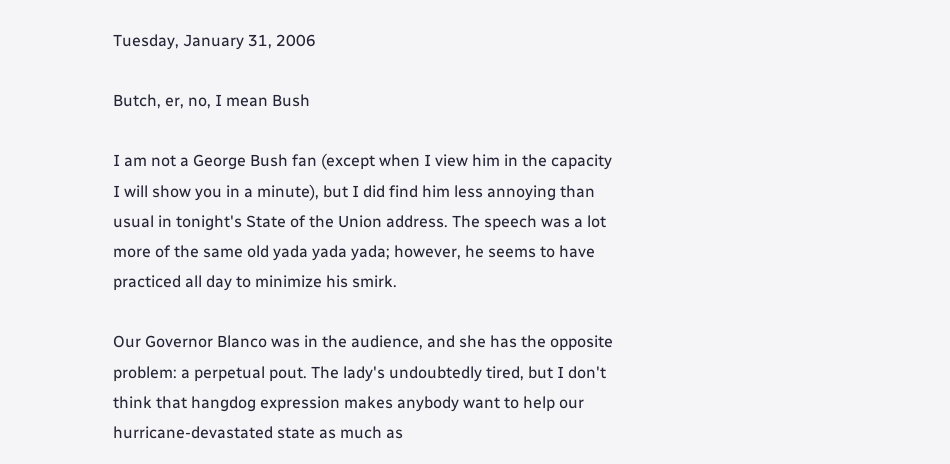Tuesday, January 31, 2006

Butch, er, no, I mean Bush

I am not a George Bush fan (except when I view him in the capacity I will show you in a minute), but I did find him less annoying than usual in tonight's State of the Union address. The speech was a lot more of the same old yada yada yada; however, he seems to have practiced all day to minimize his smirk.

Our Governor Blanco was in the audience, and she has the opposite problem: a perpetual pout. The lady's undoubtedly tired, but I don't think that hangdog expression makes anybody want to help our hurricane-devastated state as much as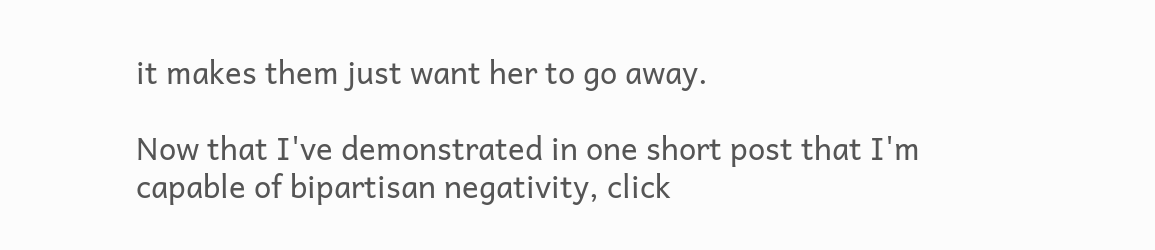it makes them just want her to go away.

Now that I've demonstrated in one short post that I'm capable of bipartisan negativity, click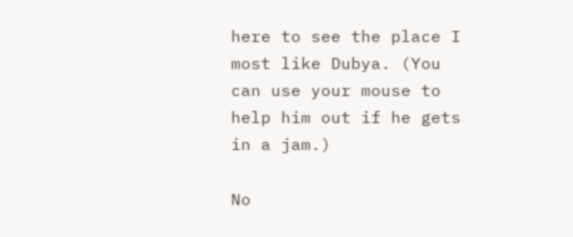here to see the place I most like Dubya. (You can use your mouse to help him out if he gets in a jam.)

No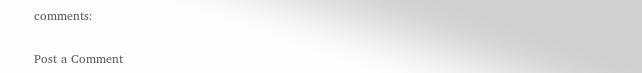comments:

Post a Comment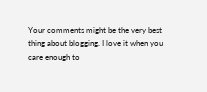Your comments might be the very best thing about blogging. I love it when you care enough to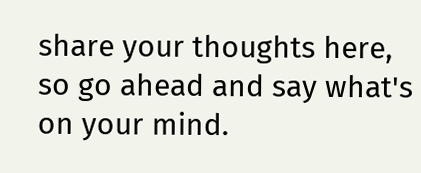share your thoughts here, so go ahead and say what's on your mind.